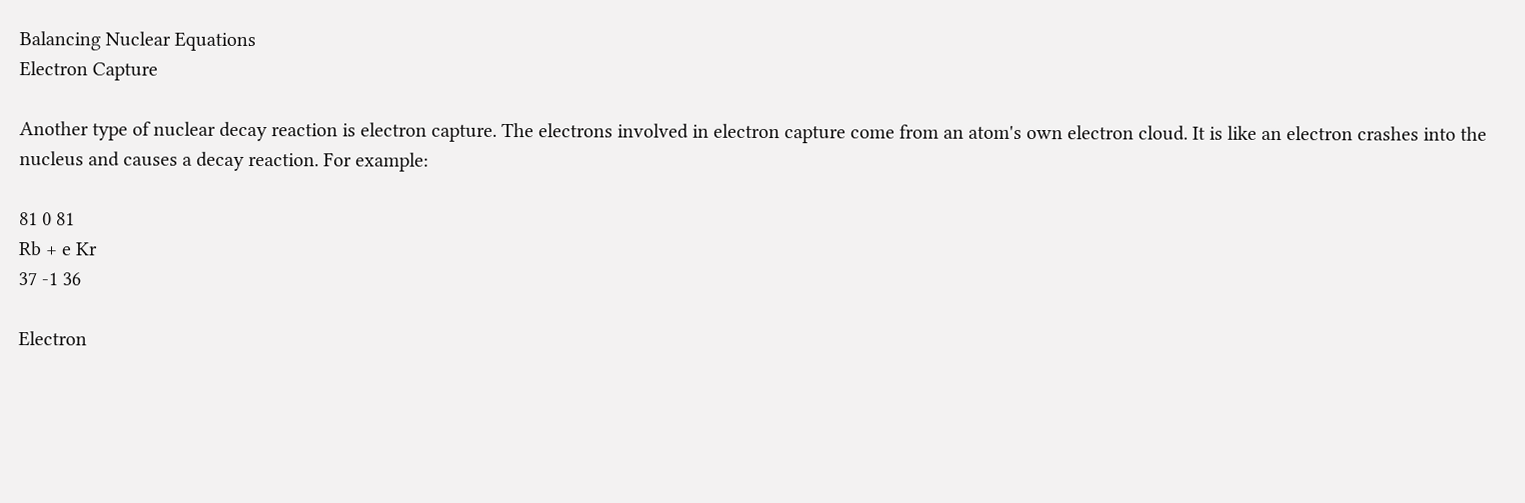Balancing Nuclear Equations
Electron Capture

Another type of nuclear decay reaction is electron capture. The electrons involved in electron capture come from an atom's own electron cloud. It is like an electron crashes into the nucleus and causes a decay reaction. For example:

81 0 81
Rb + e Kr
37 -1 36

Electron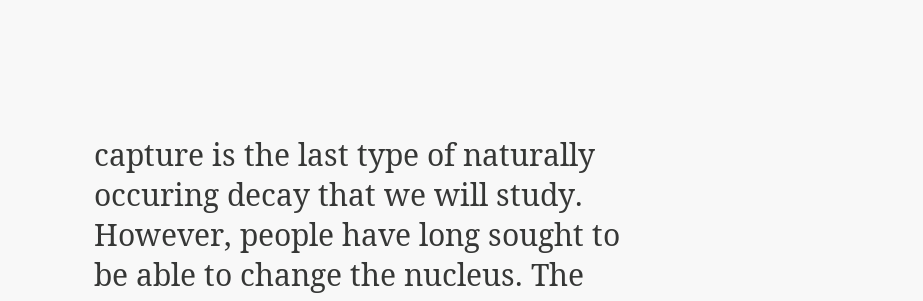capture is the last type of naturally occuring decay that we will study. However, people have long sought to be able to change the nucleus. The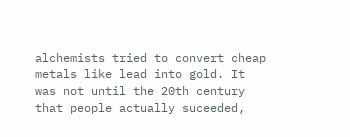alchemists tried to convert cheap metals like lead into gold. It was not until the 20th century that people actually suceeded,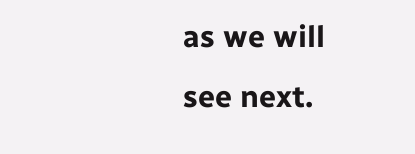as we will see next.